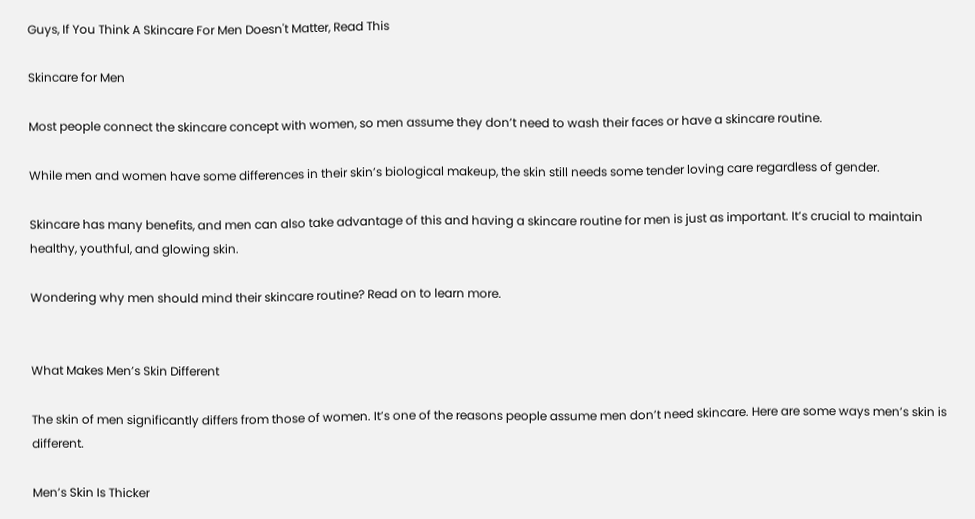Guys, If You Think A Skincare For Men Doesn't Matter, Read This

Skincare for Men

Most people connect the skincare concept with women, so men assume they don’t need to wash their faces or have a skincare routine.

While men and women have some differences in their skin’s biological makeup, the skin still needs some tender loving care regardless of gender.

Skincare has many benefits, and men can also take advantage of this and having a skincare routine for men is just as important. It’s crucial to maintain healthy, youthful, and glowing skin.

Wondering why men should mind their skincare routine? Read on to learn more.


What Makes Men’s Skin Different

The skin of men significantly differs from those of women. It’s one of the reasons people assume men don’t need skincare. Here are some ways men’s skin is different.

Men’s Skin Is Thicker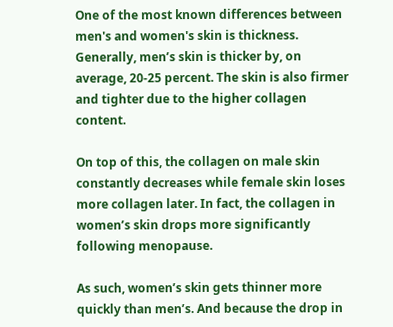One of the most known differences between men's and women's skin is thickness. Generally, men’s skin is thicker by, on average, 20-25 percent. The skin is also firmer and tighter due to the higher collagen content.

On top of this, the collagen on male skin constantly decreases while female skin loses more collagen later. In fact, the collagen in women’s skin drops more significantly following menopause.

As such, women’s skin gets thinner more quickly than men’s. And because the drop in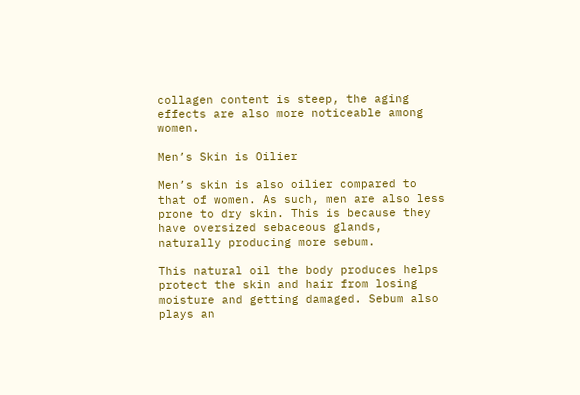collagen content is steep, the aging effects are also more noticeable among women.

Men’s Skin is Oilier

Men’s skin is also oilier compared to that of women. As such, men are also less prone to dry skin. This is because they have oversized sebaceous glands, naturally producing more sebum.

This natural oil the body produces helps protect the skin and hair from losing moisture and getting damaged. Sebum also plays an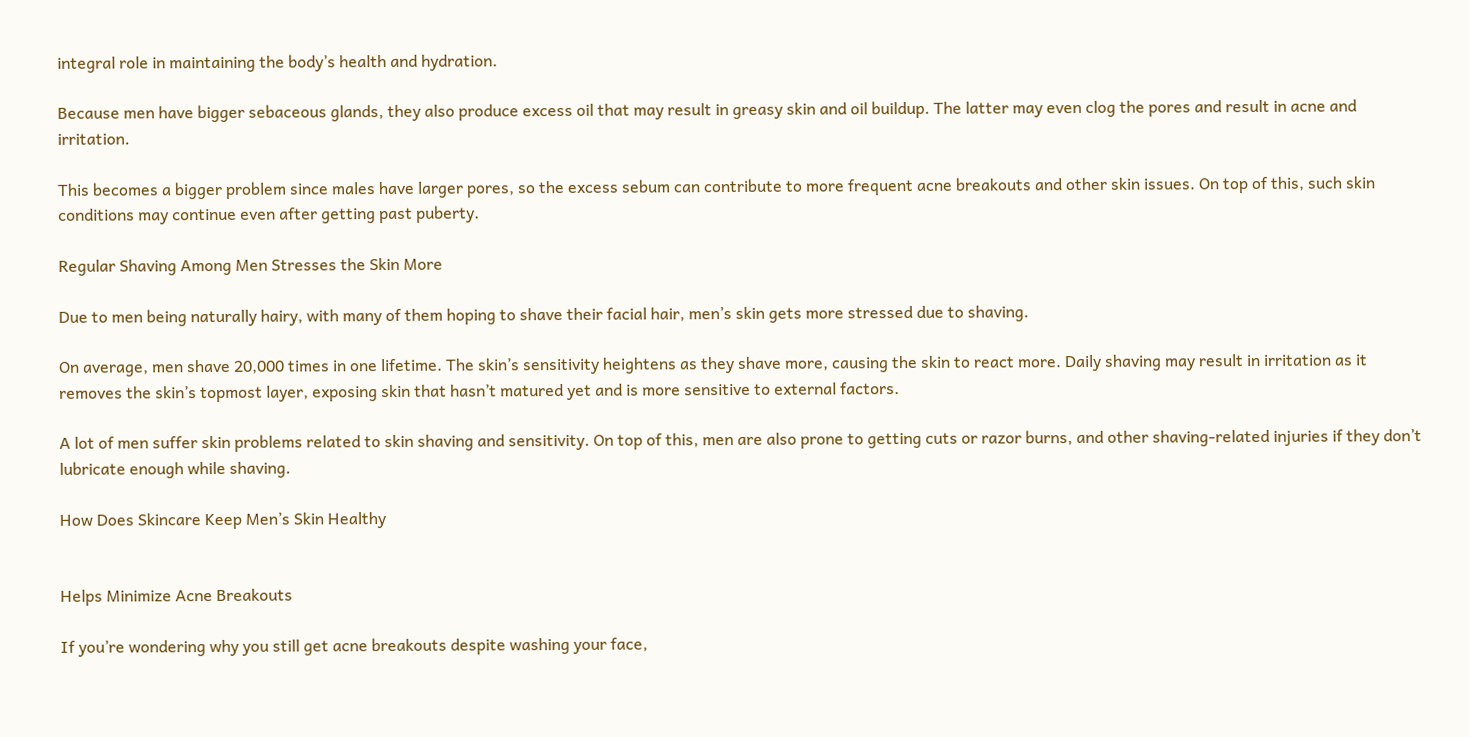integral role in maintaining the body’s health and hydration.

Because men have bigger sebaceous glands, they also produce excess oil that may result in greasy skin and oil buildup. The latter may even clog the pores and result in acne and irritation.

This becomes a bigger problem since males have larger pores, so the excess sebum can contribute to more frequent acne breakouts and other skin issues. On top of this, such skin conditions may continue even after getting past puberty.

Regular Shaving Among Men Stresses the Skin More

Due to men being naturally hairy, with many of them hoping to shave their facial hair, men’s skin gets more stressed due to shaving.

On average, men shave 20,000 times in one lifetime. The skin’s sensitivity heightens as they shave more, causing the skin to react more. Daily shaving may result in irritation as it removes the skin’s topmost layer, exposing skin that hasn’t matured yet and is more sensitive to external factors.

A lot of men suffer skin problems related to skin shaving and sensitivity. On top of this, men are also prone to getting cuts or razor burns, and other shaving-related injuries if they don’t lubricate enough while shaving.

How Does Skincare Keep Men’s Skin Healthy


Helps Minimize Acne Breakouts

If you’re wondering why you still get acne breakouts despite washing your face,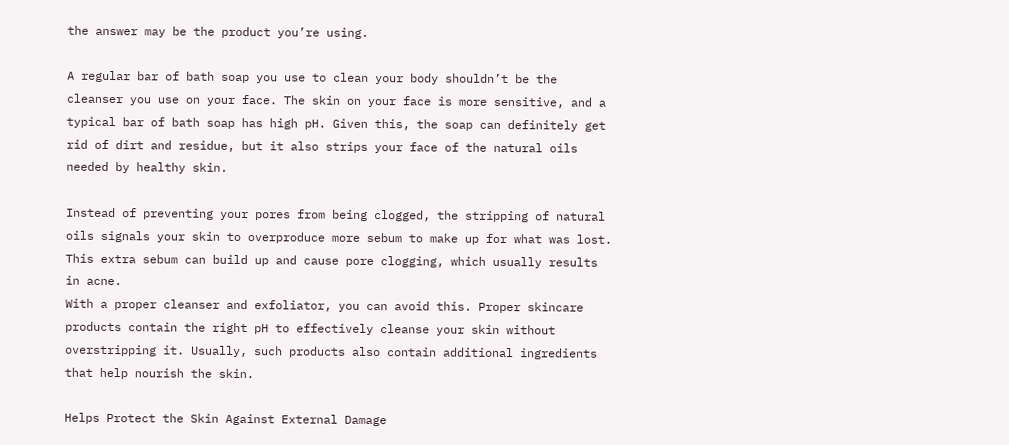the answer may be the product you’re using.

A regular bar of bath soap you use to clean your body shouldn’t be the cleanser you use on your face. The skin on your face is more sensitive, and a typical bar of bath soap has high pH. Given this, the soap can definitely get rid of dirt and residue, but it also strips your face of the natural oils needed by healthy skin.

Instead of preventing your pores from being clogged, the stripping of natural oils signals your skin to overproduce more sebum to make up for what was lost. This extra sebum can build up and cause pore clogging, which usually results in acne.
With a proper cleanser and exfoliator, you can avoid this. Proper skincare products contain the right pH to effectively cleanse your skin without overstripping it. Usually, such products also contain additional ingredients that help nourish the skin.

Helps Protect the Skin Against External Damage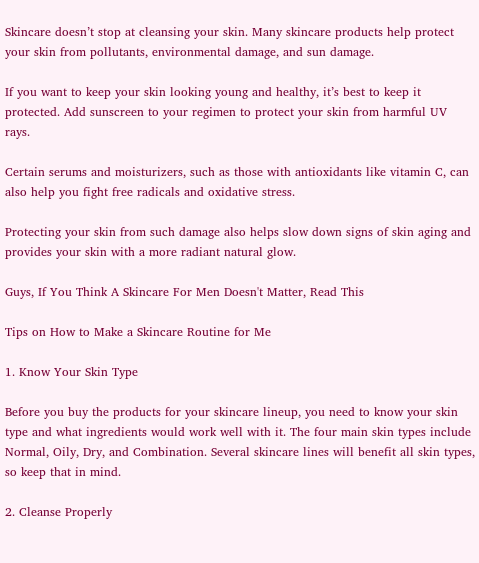Skincare doesn’t stop at cleansing your skin. Many skincare products help protect your skin from pollutants, environmental damage, and sun damage.

If you want to keep your skin looking young and healthy, it’s best to keep it protected. Add sunscreen to your regimen to protect your skin from harmful UV rays.

Certain serums and moisturizers, such as those with antioxidants like vitamin C, can also help you fight free radicals and oxidative stress.

Protecting your skin from such damage also helps slow down signs of skin aging and provides your skin with a more radiant natural glow.

Guys, If You Think A Skincare For Men Doesn't Matter, Read This

Tips on How to Make a Skincare Routine for Me

1. Know Your Skin Type

Before you buy the products for your skincare lineup, you need to know your skin type and what ingredients would work well with it. The four main skin types include Normal, Oily, Dry, and Combination. Several skincare lines will benefit all skin types, so keep that in mind.

2. Cleanse Properly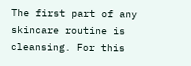The first part of any skincare routine is cleansing. For this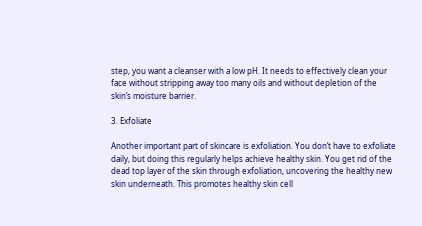step, you want a cleanser with a low pH. It needs to effectively clean your face without stripping away too many oils and without depletion of the skin’s moisture barrier.

3. Exfoliate

Another important part of skincare is exfoliation. You don’t have to exfoliate daily, but doing this regularly helps achieve healthy skin. You get rid of the dead top layer of the skin through exfoliation, uncovering the healthy new skin underneath. This promotes healthy skin cell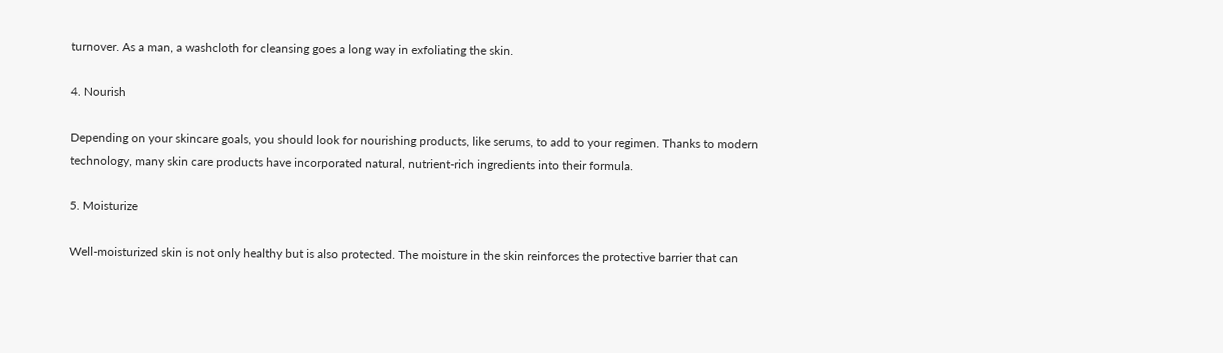turnover. As a man, a washcloth for cleansing goes a long way in exfoliating the skin.

4. Nourish

Depending on your skincare goals, you should look for nourishing products, like serums, to add to your regimen. Thanks to modern technology, many skin care products have incorporated natural, nutrient-rich ingredients into their formula.

5. Moisturize

Well-moisturized skin is not only healthy but is also protected. The moisture in the skin reinforces the protective barrier that can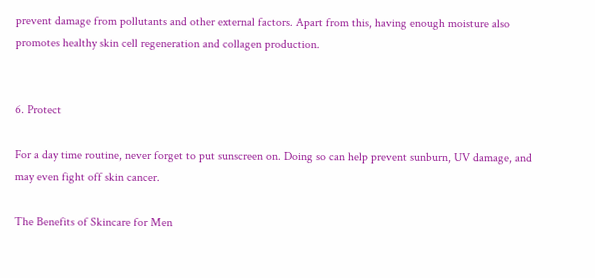prevent damage from pollutants and other external factors. Apart from this, having enough moisture also promotes healthy skin cell regeneration and collagen production.


6. Protect

For a day time routine, never forget to put sunscreen on. Doing so can help prevent sunburn, UV damage, and may even fight off skin cancer.

The Benefits of Skincare for Men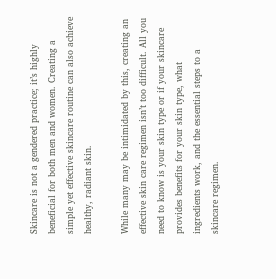Skincare is not a gendered practice; it’s highly beneficial for both men and women. Creating a simple yet effective skincare routine can also achieve healthy, radiant skin.

While many may be intimidated by this, creating an effective skin care regimen isn’t too difficult. All you need to know is your skin type or if your skincare provides benefits for your skin type, what ingredients work, and the essential steps to a skincare regimen.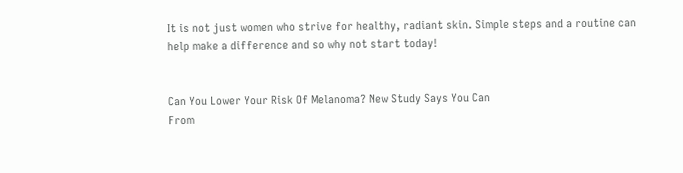It is not just women who strive for healthy, radiant skin. Simple steps and a routine can help make a difference and so why not start today!


Can You Lower Your Risk Of Melanoma? New Study Says You Can
From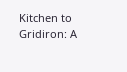Kitchen to Gridiron: A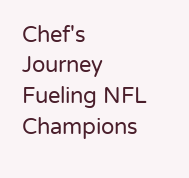Chef's Journey Fueling NFL Champions